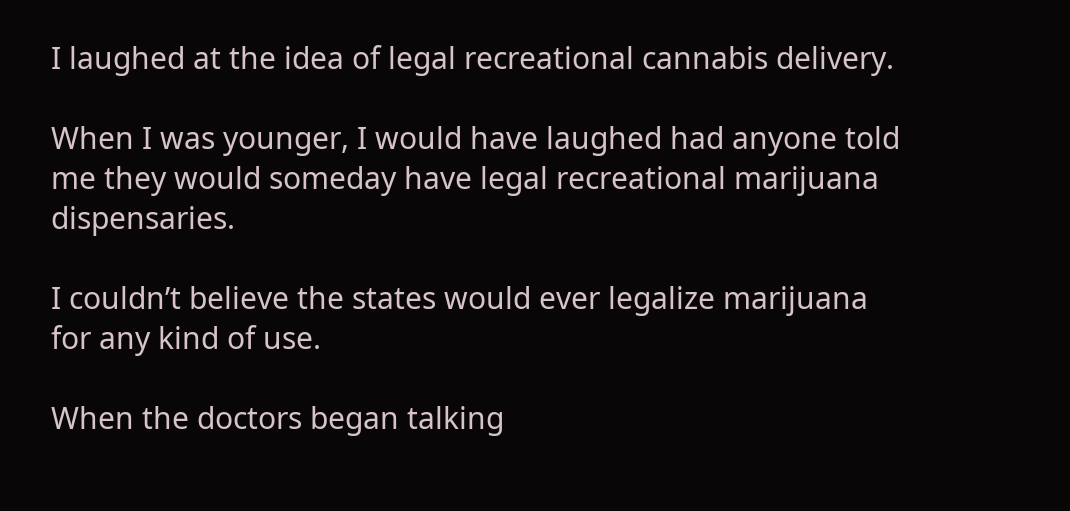I laughed at the idea of legal recreational cannabis delivery.

When I was younger, I would have laughed had anyone told me they would someday have legal recreational marijuana dispensaries.

I couldn’t believe the states would ever legalize marijuana for any kind of use.

When the doctors began talking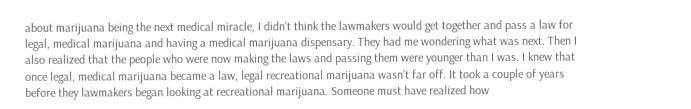about marijuana being the next medical miracle, I didn’t think the lawmakers would get together and pass a law for legal, medical marijuana and having a medical marijuana dispensary. They had me wondering what was next. Then I also realized that the people who were now making the laws and passing them were younger than I was. I knew that once legal, medical marijuana became a law, legal recreational marijuana wasn’t far off. It took a couple of years before they lawmakers began looking at recreational marijuana. Someone must have realized how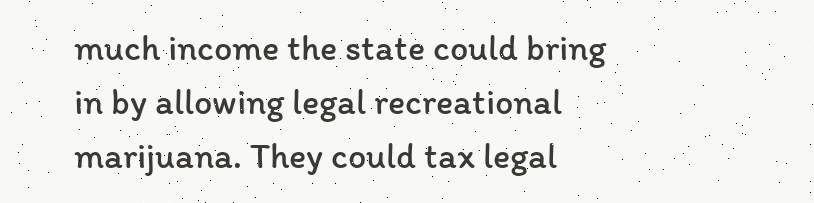much income the state could bring in by allowing legal recreational marijuana. They could tax legal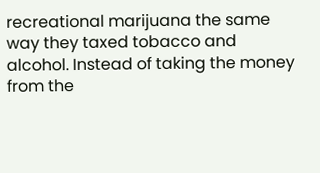recreational marijuana the same way they taxed tobacco and alcohol. Instead of taking the money from the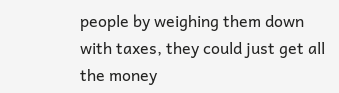people by weighing them down with taxes, they could just get all the money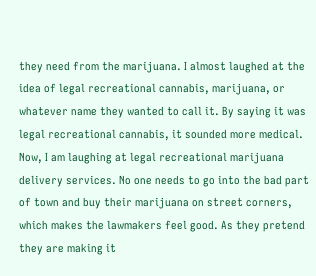they need from the marijuana. I almost laughed at the idea of legal recreational cannabis, marijuana, or whatever name they wanted to call it. By saying it was legal recreational cannabis, it sounded more medical. Now, I am laughing at legal recreational marijuana delivery services. No one needs to go into the bad part of town and buy their marijuana on street corners, which makes the lawmakers feel good. As they pretend they are making it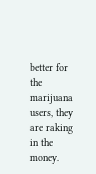better for the marijuana users, they are raking in the money.